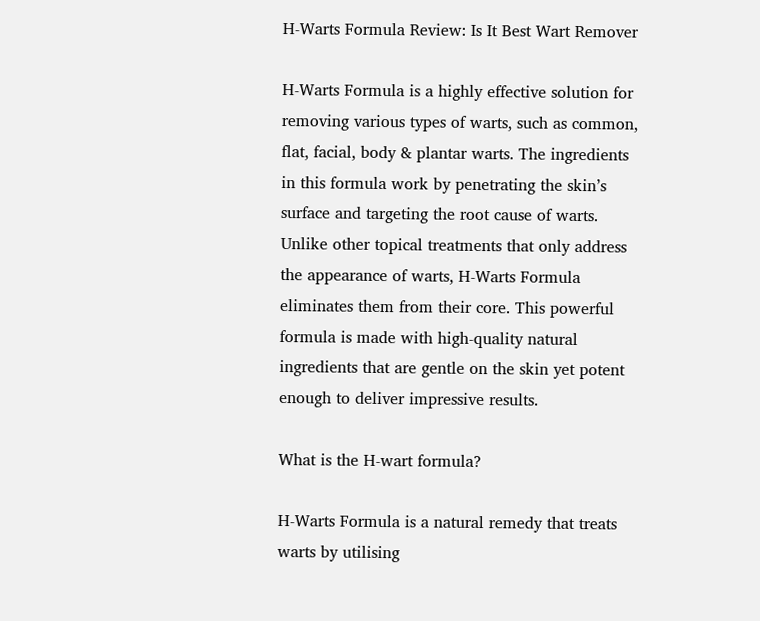H-Warts Formula Review: Is It Best Wart Remover

H-Warts Formula is a highly effective solution for removing various types of warts, such as common, flat, facial, body & plantar warts. The ingredients in this formula work by penetrating the skin’s surface and targeting the root cause of warts. Unlike other topical treatments that only address the appearance of warts, H-Warts Formula eliminates them from their core. This powerful formula is made with high-quality natural ingredients that are gentle on the skin yet potent enough to deliver impressive results.

What is the H-wart formula?

H-Warts Formula is a natural remedy that treats warts by utilising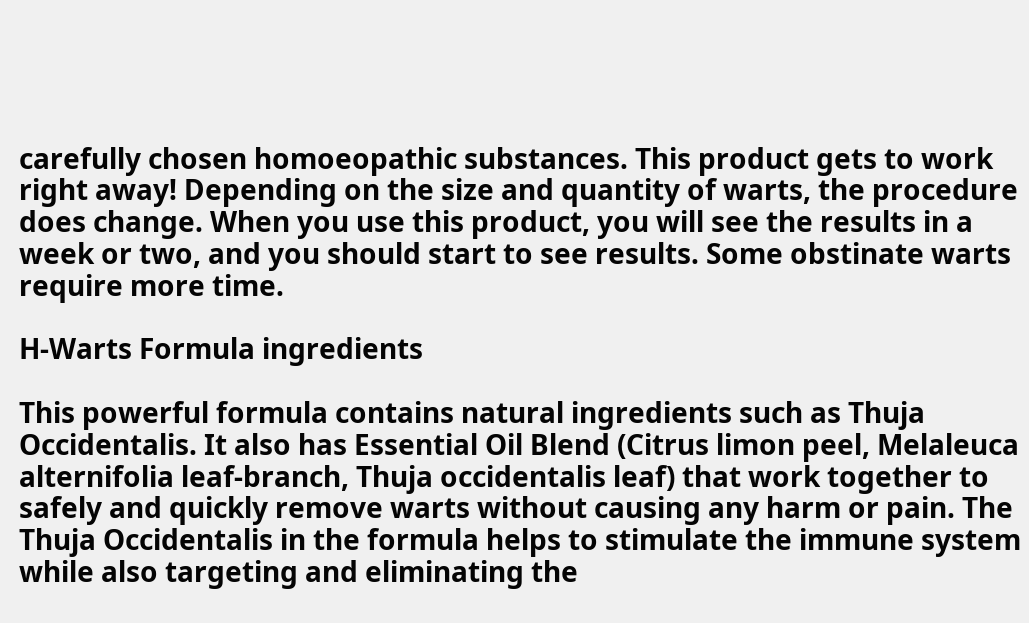carefully chosen homoeopathic substances. This product gets to work right away! Depending on the size and quantity of warts, the procedure does change. When you use this product, you will see the results in a week or two, and you should start to see results. Some obstinate warts require more time.

H-Warts Formula ingredients

This powerful formula contains natural ingredients such as Thuja Occidentalis. It also has Essential Oil Blend (Citrus limon peel, Melaleuca alternifolia leaf-branch, Thuja occidentalis leaf) that work together to safely and quickly remove warts without causing any harm or pain. The Thuja Occidentalis in the formula helps to stimulate the immune system while also targeting and eliminating the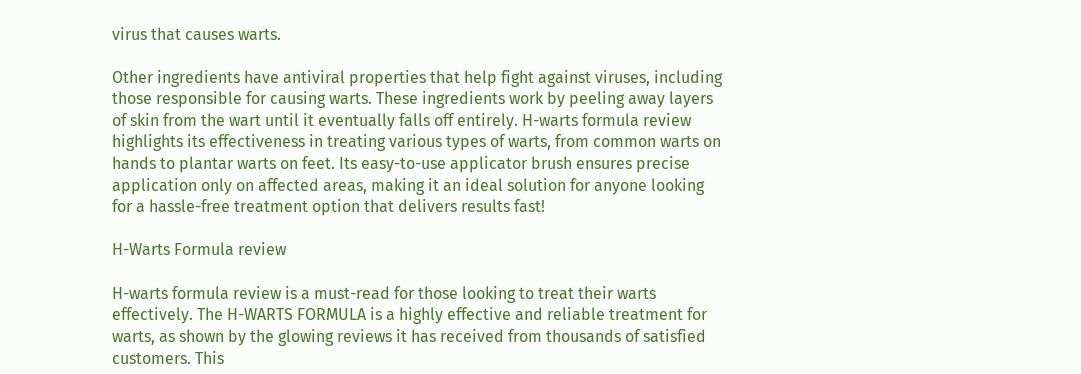virus that causes warts.

Other ingredients have antiviral properties that help fight against viruses, including those responsible for causing warts. These ingredients work by peeling away layers of skin from the wart until it eventually falls off entirely. H-warts formula review highlights its effectiveness in treating various types of warts, from common warts on hands to plantar warts on feet. Its easy-to-use applicator brush ensures precise application only on affected areas, making it an ideal solution for anyone looking for a hassle-free treatment option that delivers results fast!

H-Warts Formula review

H-warts formula review is a must-read for those looking to treat their warts effectively. The H-WARTS FORMULA is a highly effective and reliable treatment for warts, as shown by the glowing reviews it has received from thousands of satisfied customers. This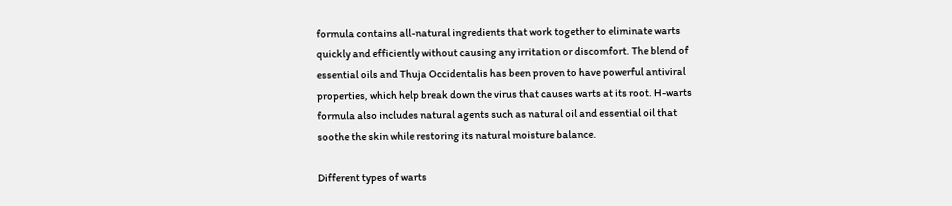formula contains all-natural ingredients that work together to eliminate warts quickly and efficiently without causing any irritation or discomfort. The blend of essential oils and Thuja Occidentalis has been proven to have powerful antiviral properties, which help break down the virus that causes warts at its root. H-warts formula also includes natural agents such as natural oil and essential oil that soothe the skin while restoring its natural moisture balance.

Different types of warts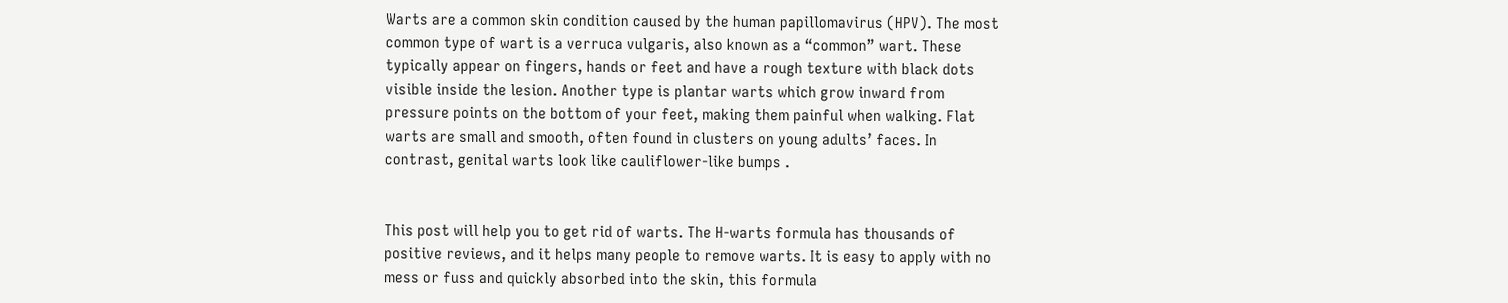Warts are a common skin condition caused by the human papillomavirus (HPV). The most common type of wart is a verruca vulgaris, also known as a “common” wart. These typically appear on fingers, hands or feet and have a rough texture with black dots visible inside the lesion. Another type is plantar warts which grow inward from pressure points on the bottom of your feet, making them painful when walking. Flat warts are small and smooth, often found in clusters on young adults’ faces. In contrast, genital warts look like cauliflower-like bumps .


This post will help you to get rid of warts. The H-warts formula has thousands of positive reviews, and it helps many people to remove warts. It is easy to apply with no mess or fuss and quickly absorbed into the skin, this formula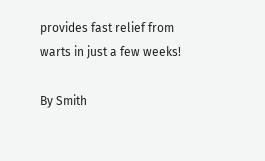provides fast relief from warts in just a few weeks!

By Smith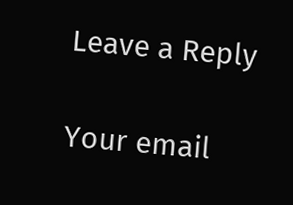Leave a Reply

Your email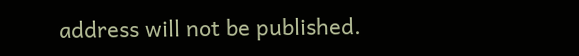address will not be published.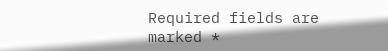Required fields are marked *